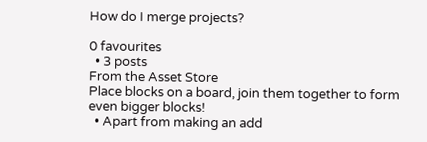How do I merge projects?

0 favourites
  • 3 posts
From the Asset Store
Place blocks on a board, join them together to form even bigger blocks!
  • Apart from making an add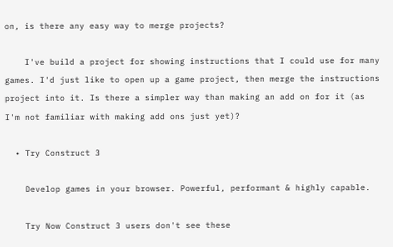on, is there any easy way to merge projects?

    I've build a project for showing instructions that I could use for many games. I'd just like to open up a game project, then merge the instructions project into it. Is there a simpler way than making an add on for it (as I'm not familiar with making add ons just yet)?

  • Try Construct 3

    Develop games in your browser. Powerful, performant & highly capable.

    Try Now Construct 3 users don't see these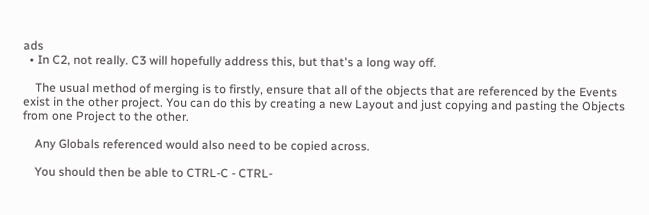ads
  • In C2, not really. C3 will hopefully address this, but that's a long way off.

    The usual method of merging is to firstly, ensure that all of the objects that are referenced by the Events exist in the other project. You can do this by creating a new Layout and just copying and pasting the Objects from one Project to the other.

    Any Globals referenced would also need to be copied across.

    You should then be able to CTRL-C - CTRL-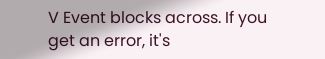V Event blocks across. If you get an error, it's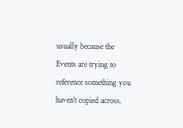usually because the Events are trying to reference something you haven't copied across.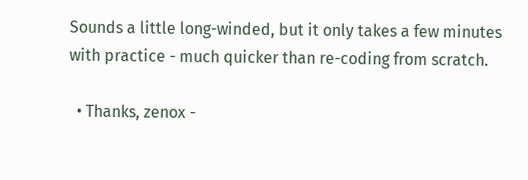Sounds a little long-winded, but it only takes a few minutes with practice - much quicker than re-coding from scratch.

  • Thanks, zenox -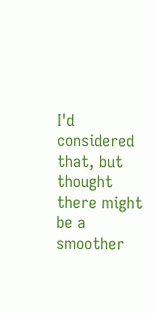I'd considered that, but thought there might be a smoother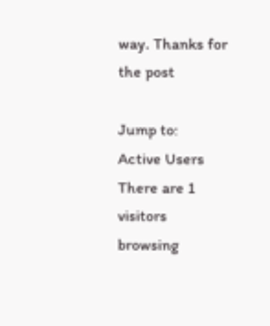way. Thanks for the post

Jump to:
Active Users
There are 1 visitors browsing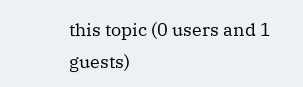this topic (0 users and 1 guests)